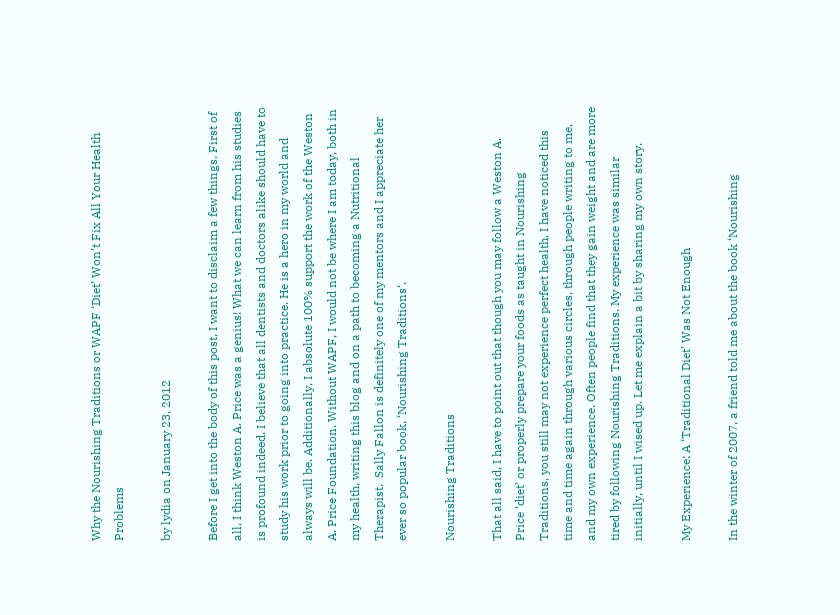Why the Nourishing Traditions or WAPF ‘Diet’ Won’t Fix All Your Health Problems

by lydia on January 23, 2012

Before I get into the body of this post, I want to disclaim a few things. First of all, I think Weston A. Price was a genius! What we can learn from his studies is profound indeed. I believe that all dentists and doctors alike should have to study his work prior to going into practice. He is a hero in my world and always will be. Additionally, I absolute 100% support the work of the Weston A. Price Foundation. Without WAPF, I would not be where I am today, both in my health, writing this blog and on a path to becoming a Nutritional Therapist.  Sally Fallon is definitely one of my mentors and I appreciate her ever so popular book, ‘Nourishing Traditions‘.

Nourishing Traditions

That all said, I have to point out that though you may follow a Weston A. Price ‘diet’ or properly prepare your foods as taught in Nourishing Traditions, you still may not experience perfect health. I have noticed this time and time again through various circles, through people writing to me, and my own experience. Often people find that they gain weight and are more tired by following Nourishing Traditions. My experience was similar initially, until I wised up. Let me explain a bit by sharing my own story.

My Experience: A ‘Traditional Diet’ Was Not Enough

In the winter of 2007, a friend told me about the book ‘Nourishing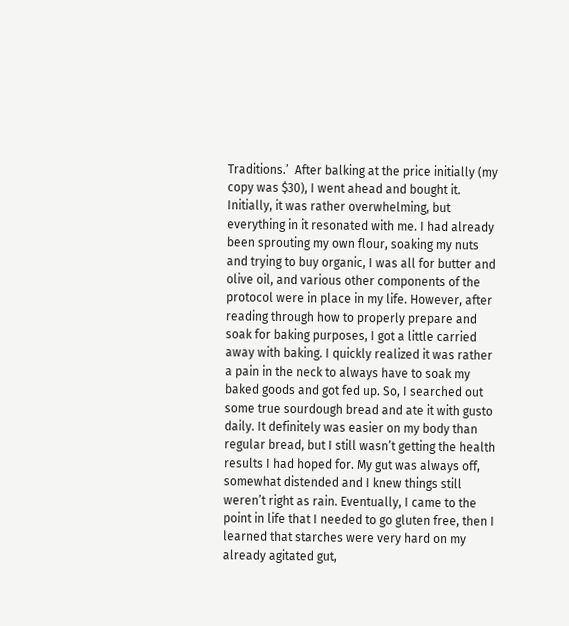Traditions.’  After balking at the price initially (my copy was $30), I went ahead and bought it. Initially, it was rather overwhelming, but everything in it resonated with me. I had already been sprouting my own flour, soaking my nuts and trying to buy organic, I was all for butter and olive oil, and various other components of the protocol were in place in my life. However, after reading through how to properly prepare and soak for baking purposes, I got a little carried away with baking. I quickly realized it was rather a pain in the neck to always have to soak my baked goods and got fed up. So, I searched out some true sourdough bread and ate it with gusto daily. It definitely was easier on my body than regular bread, but I still wasn’t getting the health results I had hoped for. My gut was always off, somewhat distended and I knew things still weren’t right as rain. Eventually, I came to the point in life that I needed to go gluten free, then I learned that starches were very hard on my already agitated gut,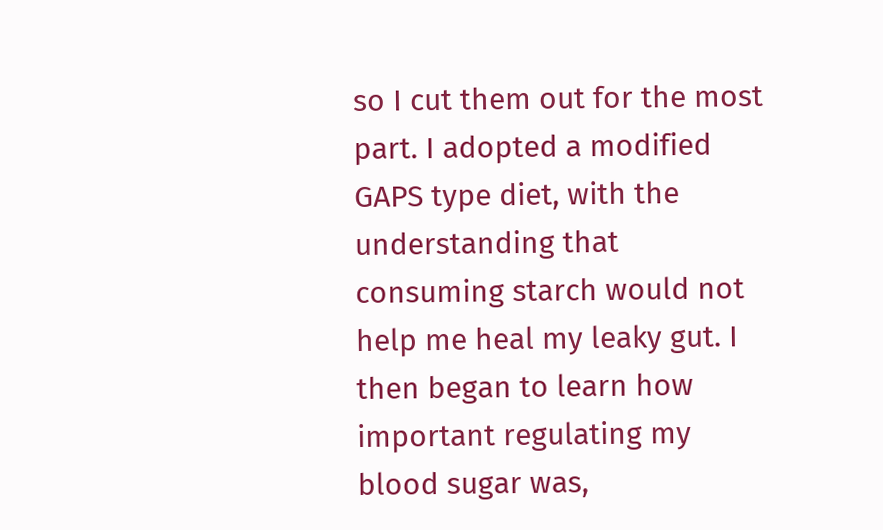so I cut them out for the most part. I adopted a modified GAPS type diet, with the understanding that consuming starch would not help me heal my leaky gut. I then began to learn how important regulating my blood sugar was,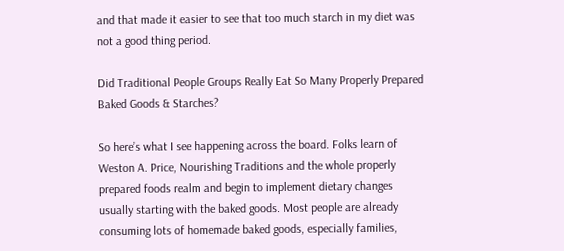and that made it easier to see that too much starch in my diet was not a good thing period.

Did Traditional People Groups Really Eat So Many Properly Prepared Baked Goods & Starches?

So here’s what I see happening across the board. Folks learn of Weston A. Price, Nourishing Traditions and the whole properly prepared foods realm and begin to implement dietary changes usually starting with the baked goods. Most people are already consuming lots of homemade baked goods, especially families,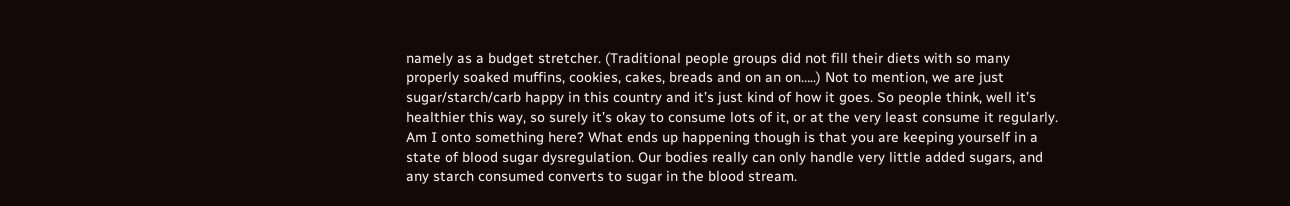namely as a budget stretcher. (Traditional people groups did not fill their diets with so many properly soaked muffins, cookies, cakes, breads and on an on…..) Not to mention, we are just sugar/starch/carb happy in this country and it’s just kind of how it goes. So people think, well it’s healthier this way, so surely it’s okay to consume lots of it, or at the very least consume it regularly. Am I onto something here? What ends up happening though is that you are keeping yourself in a state of blood sugar dysregulation. Our bodies really can only handle very little added sugars, and any starch consumed converts to sugar in the blood stream.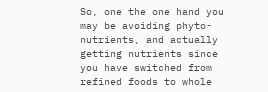So, one the one hand you may be avoiding phyto-nutrients, and actually getting nutrients since you have switched from refined foods to whole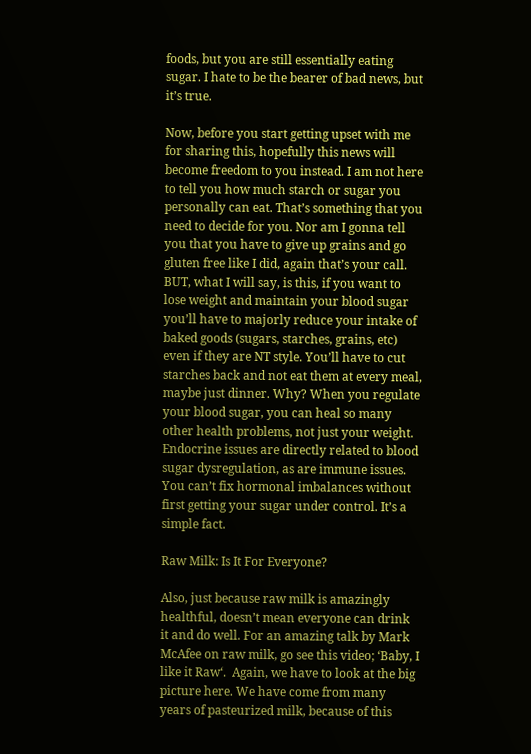foods, but you are still essentially eating sugar. I hate to be the bearer of bad news, but it’s true.

Now, before you start getting upset with me for sharing this, hopefully this news will become freedom to you instead. I am not here to tell you how much starch or sugar you personally can eat. That’s something that you need to decide for you. Nor am I gonna tell you that you have to give up grains and go gluten free like I did, again that’s your call. BUT, what I will say, is this, if you want to lose weight and maintain your blood sugar you’ll have to majorly reduce your intake of baked goods (sugars, starches, grains, etc) even if they are NT style. You’ll have to cut starches back and not eat them at every meal, maybe just dinner. Why? When you regulate your blood sugar, you can heal so many other health problems, not just your weight. Endocrine issues are directly related to blood sugar dysregulation, as are immune issues. You can’t fix hormonal imbalances without first getting your sugar under control. It’s a simple fact.

Raw Milk: Is It For Everyone?

Also, just because raw milk is amazingly healthful, doesn’t mean everyone can drink it and do well. For an amazing talk by Mark McAfee on raw milk, go see this video; ‘Baby, I like it Raw‘.  Again, we have to look at the big picture here. We have come from many years of pasteurized milk, because of this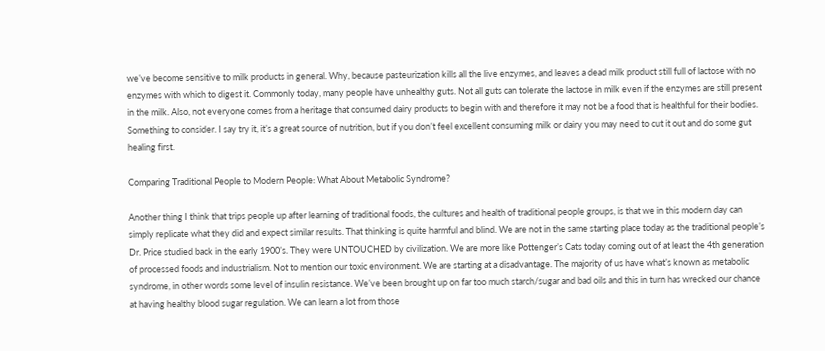we’ve become sensitive to milk products in general. Why, because pasteurization kills all the live enzymes, and leaves a dead milk product still full of lactose with no enzymes with which to digest it. Commonly today, many people have unhealthy guts. Not all guts can tolerate the lactose in milk even if the enzymes are still present in the milk. Also, not everyone comes from a heritage that consumed dairy products to begin with and therefore it may not be a food that is healthful for their bodies. Something to consider. I say try it, it’s a great source of nutrition, but if you don’t feel excellent consuming milk or dairy you may need to cut it out and do some gut healing first.

Comparing Traditional People to Modern People: What About Metabolic Syndrome?

Another thing I think that trips people up after learning of traditional foods, the cultures and health of traditional people groups, is that we in this modern day can simply replicate what they did and expect similar results. That thinking is quite harmful and blind. We are not in the same starting place today as the traditional people’s Dr. Price studied back in the early 1900’s. They were UNTOUCHED by civilization. We are more like Pottenger’s Cats today coming out of at least the 4th generation of processed foods and industrialism. Not to mention our toxic environment. We are starting at a disadvantage. The majority of us have what’s known as metabolic syndrome, in other words some level of insulin resistance. We’ve been brought up on far too much starch/sugar and bad oils and this in turn has wrecked our chance at having healthy blood sugar regulation. We can learn a lot from those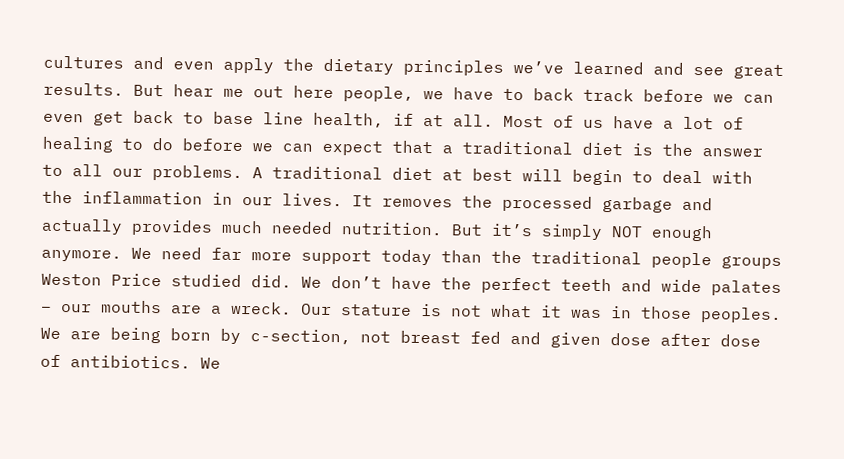cultures and even apply the dietary principles we’ve learned and see great results. But hear me out here people, we have to back track before we can even get back to base line health, if at all. Most of us have a lot of healing to do before we can expect that a traditional diet is the answer to all our problems. A traditional diet at best will begin to deal with the inflammation in our lives. It removes the processed garbage and actually provides much needed nutrition. But it’s simply NOT enough anymore. We need far more support today than the traditional people groups Weston Price studied did. We don’t have the perfect teeth and wide palates – our mouths are a wreck. Our stature is not what it was in those peoples. We are being born by c-section, not breast fed and given dose after dose of antibiotics. We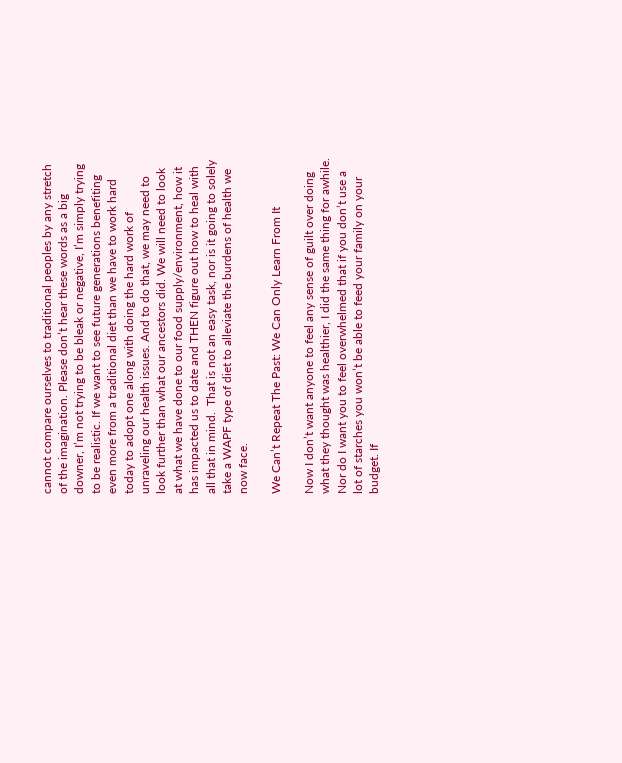cannot compare ourselves to traditional peoples by any stretch of the imagination. Please don’t hear these words as a big downer, I’m not trying to be bleak or negative, I’m simply trying to be realistic. If we want to see future generations benefiting even more from a traditional diet than we have to work hard today to adopt one along with doing the hard work of unraveling our health issues. And to do that, we may need to look further than what our ancestors did. We will need to look at what we have done to our food supply/environment, how it has impacted us to date and THEN figure out how to heal with all that in mind.  That is not an easy task, nor is it going to solely take a WAPF type of diet to alleviate the burdens of health we now face.

We Can’t Repeat The Past: We Can Only Learn From It

Now I don’t want anyone to feel any sense of guilt over doing what they thought was healthier, I did the same thing for awhile. Nor do I want you to feel overwhelmed that if you don’t use a lot of starches you won’t be able to feed your family on your budget. If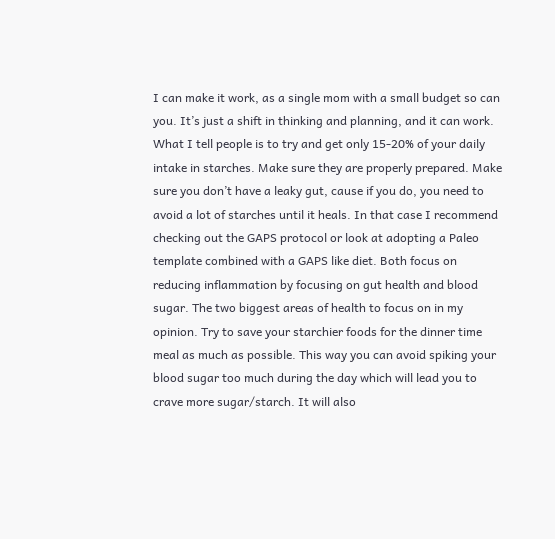I can make it work, as a single mom with a small budget so can you. It’s just a shift in thinking and planning, and it can work. What I tell people is to try and get only 15-20% of your daily intake in starches. Make sure they are properly prepared. Make sure you don’t have a leaky gut, cause if you do, you need to avoid a lot of starches until it heals. In that case I recommend checking out the GAPS protocol or look at adopting a Paleo template combined with a GAPS like diet. Both focus on reducing inflammation by focusing on gut health and blood sugar. The two biggest areas of health to focus on in my opinion. Try to save your starchier foods for the dinner time meal as much as possible. This way you can avoid spiking your blood sugar too much during the day which will lead you to crave more sugar/starch. It will also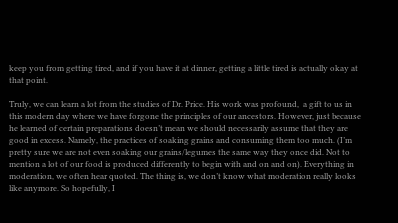keep you from getting tired, and if you have it at dinner, getting a little tired is actually okay at that point.

Truly, we can learn a lot from the studies of Dr. Price. His work was profound,  a gift to us in this modern day where we have forgone the principles of our ancestors. However, just because he learned of certain preparations doesn’t mean we should necessarily assume that they are good in excess. Namely, the practices of soaking grains and consuming them too much. (I’m pretty sure we are not even soaking our grains/legumes the same way they once did. Not to mention a lot of our food is produced differently to begin with and on and on). Everything in moderation, we often hear quoted. The thing is, we don’t know what moderation really looks like anymore. So hopefully, I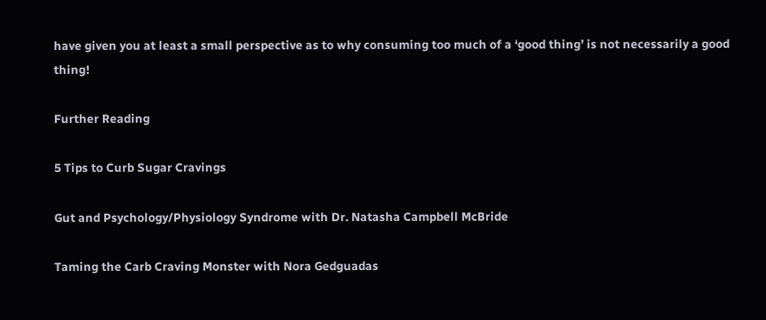have given you at least a small perspective as to why consuming too much of a ‘good thing’ is not necessarily a good thing!

Further Reading

5 Tips to Curb Sugar Cravings

Gut and Psychology/Physiology Syndrome with Dr. Natasha Campbell McBride

Taming the Carb Craving Monster with Nora Gedguadas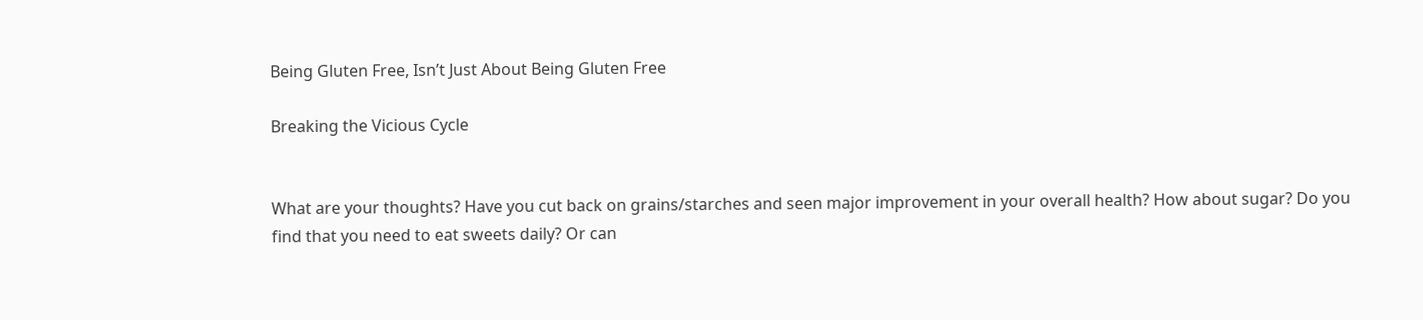Being Gluten Free, Isn’t Just About Being Gluten Free

Breaking the Vicious Cycle


What are your thoughts? Have you cut back on grains/starches and seen major improvement in your overall health? How about sugar? Do you find that you need to eat sweets daily? Or can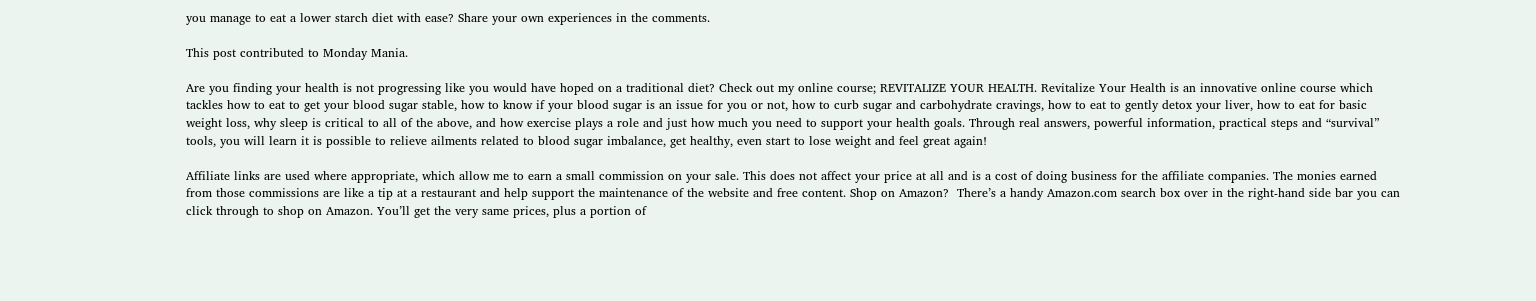you manage to eat a lower starch diet with ease? Share your own experiences in the comments.

This post contributed to Monday Mania.

Are you finding your health is not progressing like you would have hoped on a traditional diet? Check out my online course; REVITALIZE YOUR HEALTH. Revitalize Your Health is an innovative online course which tackles how to eat to get your blood sugar stable, how to know if your blood sugar is an issue for you or not, how to curb sugar and carbohydrate cravings, how to eat to gently detox your liver, how to eat for basic weight loss, why sleep is critical to all of the above, and how exercise plays a role and just how much you need to support your health goals. Through real answers, powerful information, practical steps and “survival” tools, you will learn it is possible to relieve ailments related to blood sugar imbalance, get healthy, even start to lose weight and feel great again!

Affiliate links are used where appropriate, which allow me to earn a small commission on your sale. This does not affect your price at all and is a cost of doing business for the affiliate companies. The monies earned from those commissions are like a tip at a restaurant and help support the maintenance of the website and free content. Shop on Amazon?  There’s a handy Amazon.com search box over in the right-hand side bar you can click through to shop on Amazon. You’ll get the very same prices, plus a portion of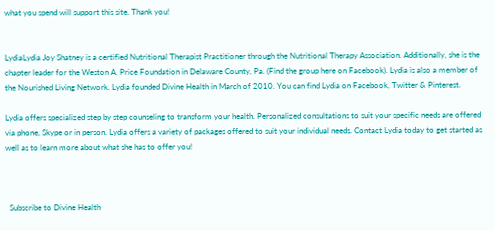what you spend will support this site. Thank you!


LydiaLydia Joy Shatney is a certified Nutritional Therapist Practitioner through the Nutritional Therapy Association. Additionally, she is the chapter leader for the Weston A. Price Foundation in Delaware County, Pa. (Find the group here on Facebook). Lydia is also a member of the Nourished Living Network. Lydia founded Divine Health in March of 2010. You can find Lydia on Facebook, Twitter & Pinterest.

Lydia offers specialized step by step counseling to transform your health. Personalized consultations to suit your specific needs are offered via phone, Skype or in person. Lydia offers a variety of packages offered to suit your individual needs. Contact Lydia today to get started as well as to learn more about what she has to offer you!



  Subscribe to Divine Health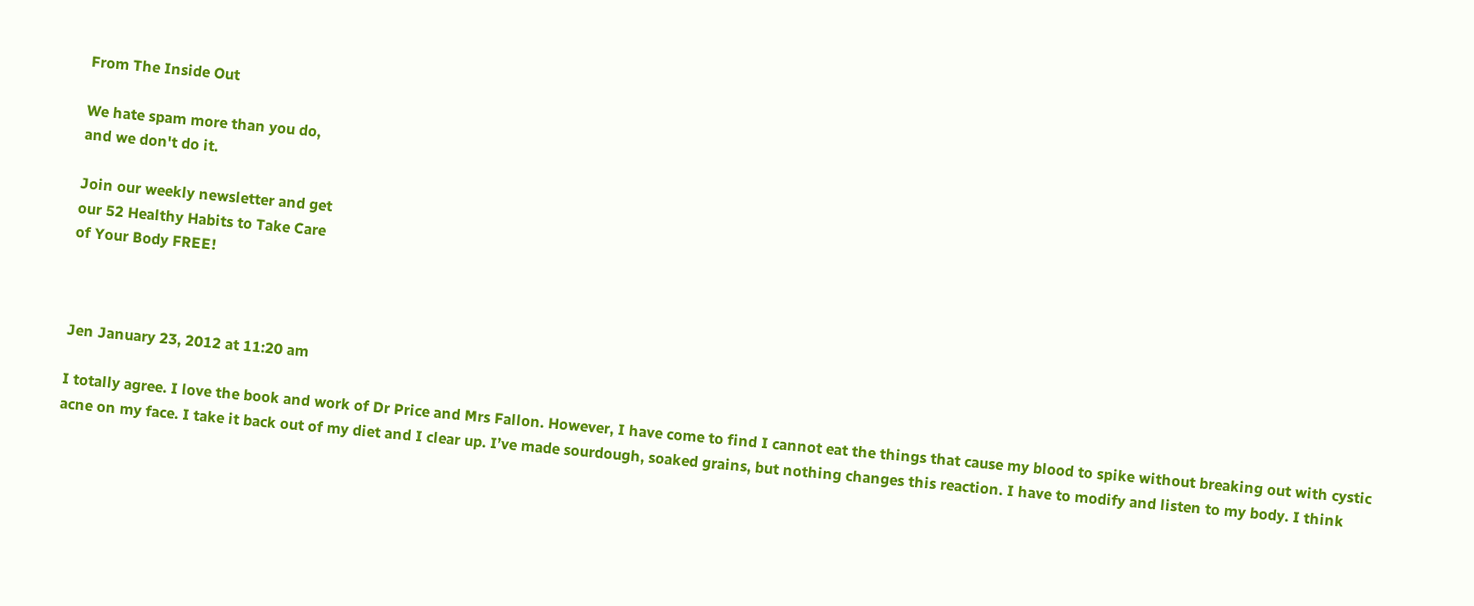From The Inside Out

We hate spam more than you do,
and we don't do it.

Join our weekly newsletter and get
our 52 Healthy Habits to Take Care
of Your Body FREE!



Jen January 23, 2012 at 11:20 am

I totally agree. I love the book and work of Dr Price and Mrs Fallon. However, I have come to find I cannot eat the things that cause my blood to spike without breaking out with cystic acne on my face. I take it back out of my diet and I clear up. I’ve made sourdough, soaked grains, but nothing changes this reaction. I have to modify and listen to my body. I think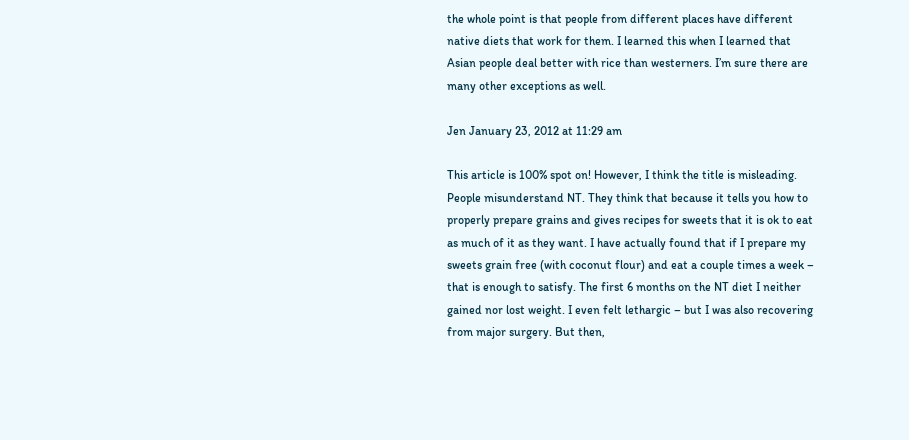the whole point is that people from different places have different native diets that work for them. I learned this when I learned that Asian people deal better with rice than westerners. I’m sure there are many other exceptions as well.

Jen January 23, 2012 at 11:29 am

This article is 100% spot on! However, I think the title is misleading. People misunderstand NT. They think that because it tells you how to properly prepare grains and gives recipes for sweets that it is ok to eat as much of it as they want. I have actually found that if I prepare my sweets grain free (with coconut flour) and eat a couple times a week – that is enough to satisfy. The first 6 months on the NT diet I neither gained nor lost weight. I even felt lethargic – but I was also recovering from major surgery. But then,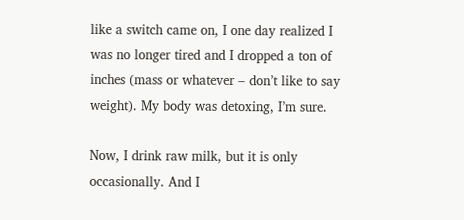like a switch came on, I one day realized I was no longer tired and I dropped a ton of inches (mass or whatever – don’t like to say weight). My body was detoxing, I’m sure.

Now, I drink raw milk, but it is only occasionally. And I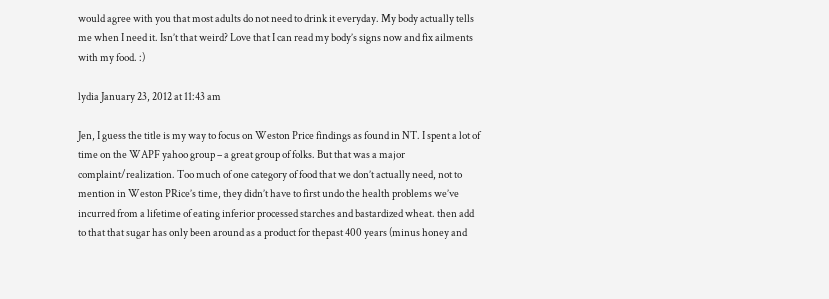would agree with you that most adults do not need to drink it everyday. My body actually tells me when I need it. Isn’t that weird? Love that I can read my body’s signs now and fix ailments with my food. :)

lydia January 23, 2012 at 11:43 am

Jen, I guess the title is my way to focus on Weston Price findings as found in NT. I spent a lot of time on the WAPF yahoo group – a great group of folks. But that was a major complaint/realization. Too much of one category of food that we don’t actually need, not to mention in Weston PRice’s time, they didn’t have to first undo the health problems we’ve incurred from a lifetime of eating inferior processed starches and bastardized wheat. then add to that that sugar has only been around as a product for thepast 400 years (minus honey and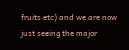fruits etc) and we are now just seeing the major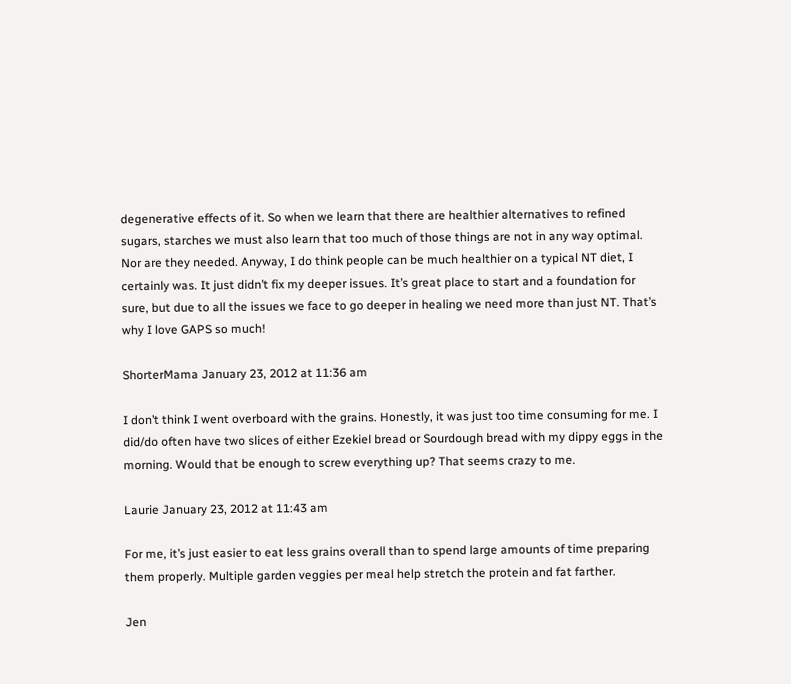degenerative effects of it. So when we learn that there are healthier alternatives to refined sugars, starches we must also learn that too much of those things are not in any way optimal. Nor are they needed. Anyway, I do think people can be much healthier on a typical NT diet, I certainly was. It just didn’t fix my deeper issues. It’s great place to start and a foundation for sure, but due to all the issues we face to go deeper in healing we need more than just NT. That’s why I love GAPS so much!

ShorterMama January 23, 2012 at 11:36 am

I don’t think I went overboard with the grains. Honestly, it was just too time consuming for me. I did/do often have two slices of either Ezekiel bread or Sourdough bread with my dippy eggs in the morning. Would that be enough to screw everything up? That seems crazy to me.

Laurie January 23, 2012 at 11:43 am

For me, it’s just easier to eat less grains overall than to spend large amounts of time preparing them properly. Multiple garden veggies per meal help stretch the protein and fat farther.

Jen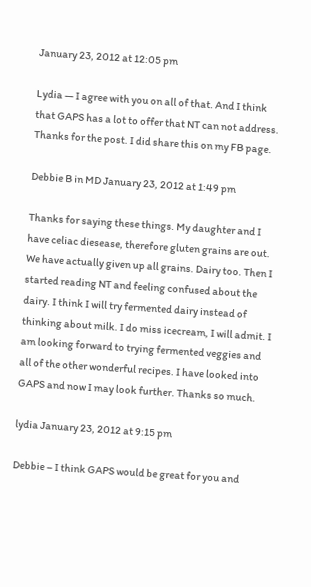January 23, 2012 at 12:05 pm

Lydia — I agree with you on all of that. And I think that GAPS has a lot to offer that NT can not address. Thanks for the post. I did share this on my FB page.

Debbie B in MD January 23, 2012 at 1:49 pm

Thanks for saying these things. My daughter and I have celiac diesease, therefore gluten grains are out. We have actually given up all grains. Dairy too. Then I started reading NT and feeling confused about the dairy. I think I will try fermented dairy instead of thinking about milk. I do miss icecream, I will admit. I am looking forward to trying fermented veggies and all of the other wonderful recipes. I have looked into GAPS and now I may look further. Thanks so much.

lydia January 23, 2012 at 9:15 pm

Debbie – I think GAPS would be great for you and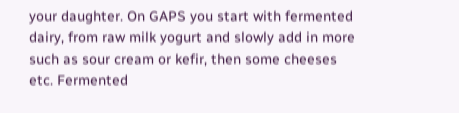your daughter. On GAPS you start with fermented dairy, from raw milk yogurt and slowly add in more such as sour cream or kefir, then some cheeses etc. Fermented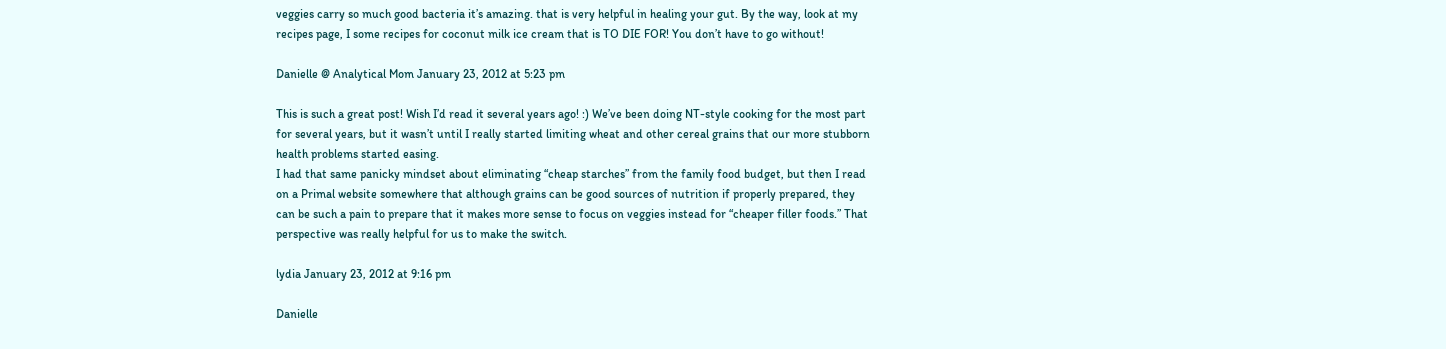veggies carry so much good bacteria it’s amazing. that is very helpful in healing your gut. By the way, look at my recipes page, I some recipes for coconut milk ice cream that is TO DIE FOR! You don’t have to go without!

Danielle @ Analytical Mom January 23, 2012 at 5:23 pm

This is such a great post! Wish I’d read it several years ago! :) We’ve been doing NT-style cooking for the most part for several years, but it wasn’t until I really started limiting wheat and other cereal grains that our more stubborn health problems started easing.
I had that same panicky mindset about eliminating “cheap starches” from the family food budget, but then I read on a Primal website somewhere that although grains can be good sources of nutrition if properly prepared, they can be such a pain to prepare that it makes more sense to focus on veggies instead for “cheaper filler foods.” That perspective was really helpful for us to make the switch.

lydia January 23, 2012 at 9:16 pm

Danielle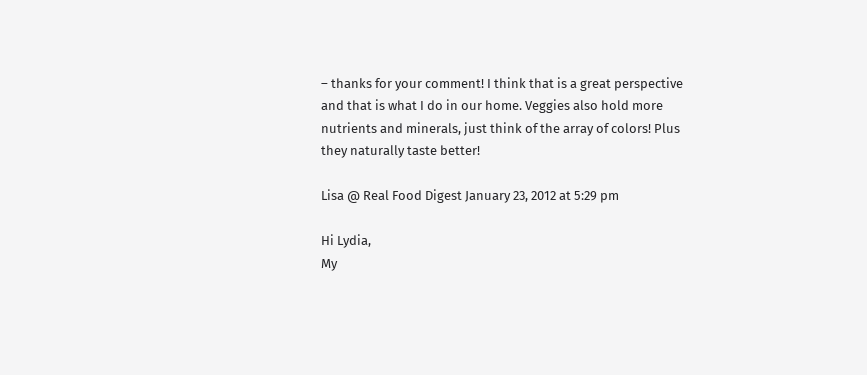– thanks for your comment! I think that is a great perspective and that is what I do in our home. Veggies also hold more nutrients and minerals, just think of the array of colors! Plus they naturally taste better!

Lisa @ Real Food Digest January 23, 2012 at 5:29 pm

Hi Lydia,
My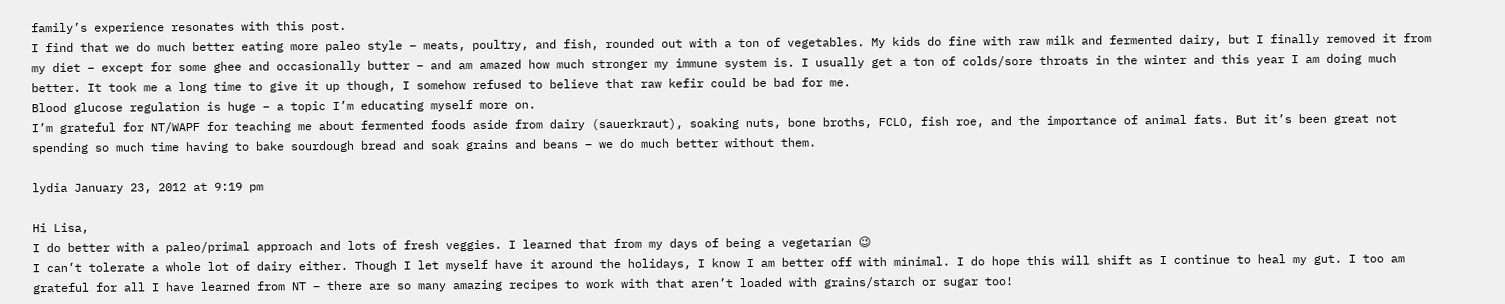family’s experience resonates with this post.
I find that we do much better eating more paleo style – meats, poultry, and fish, rounded out with a ton of vegetables. My kids do fine with raw milk and fermented dairy, but I finally removed it from my diet – except for some ghee and occasionally butter – and am amazed how much stronger my immune system is. I usually get a ton of colds/sore throats in the winter and this year I am doing much better. It took me a long time to give it up though, I somehow refused to believe that raw kefir could be bad for me.
Blood glucose regulation is huge – a topic I’m educating myself more on.
I’m grateful for NT/WAPF for teaching me about fermented foods aside from dairy (sauerkraut), soaking nuts, bone broths, FCLO, fish roe, and the importance of animal fats. But it’s been great not spending so much time having to bake sourdough bread and soak grains and beans – we do much better without them.

lydia January 23, 2012 at 9:19 pm

Hi Lisa,
I do better with a paleo/primal approach and lots of fresh veggies. I learned that from my days of being a vegetarian 😉
I can’t tolerate a whole lot of dairy either. Though I let myself have it around the holidays, I know I am better off with minimal. I do hope this will shift as I continue to heal my gut. I too am grateful for all I have learned from NT – there are so many amazing recipes to work with that aren’t loaded with grains/starch or sugar too!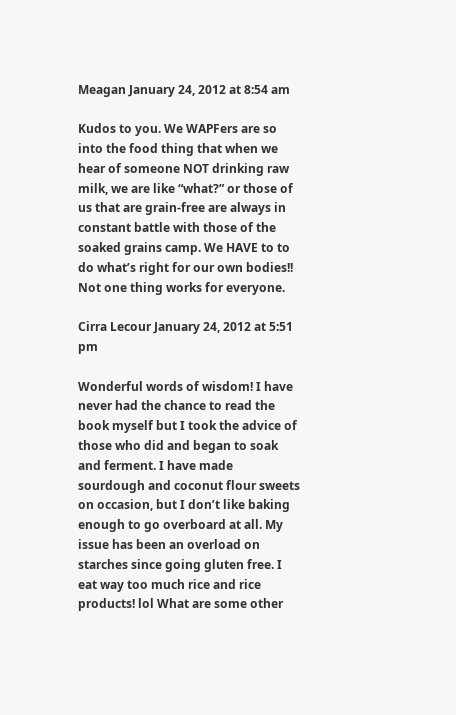Meagan January 24, 2012 at 8:54 am

Kudos to you. We WAPFers are so into the food thing that when we hear of someone NOT drinking raw milk, we are like “what?” or those of us that are grain-free are always in constant battle with those of the soaked grains camp. We HAVE to to do what’s right for our own bodies!! Not one thing works for everyone.

Cirra Lecour January 24, 2012 at 5:51 pm

Wonderful words of wisdom! I have never had the chance to read the book myself but I took the advice of those who did and began to soak and ferment. I have made sourdough and coconut flour sweets on occasion, but I don’t like baking enough to go overboard at all. My issue has been an overload on starches since going gluten free. I eat way too much rice and rice products! lol What are some other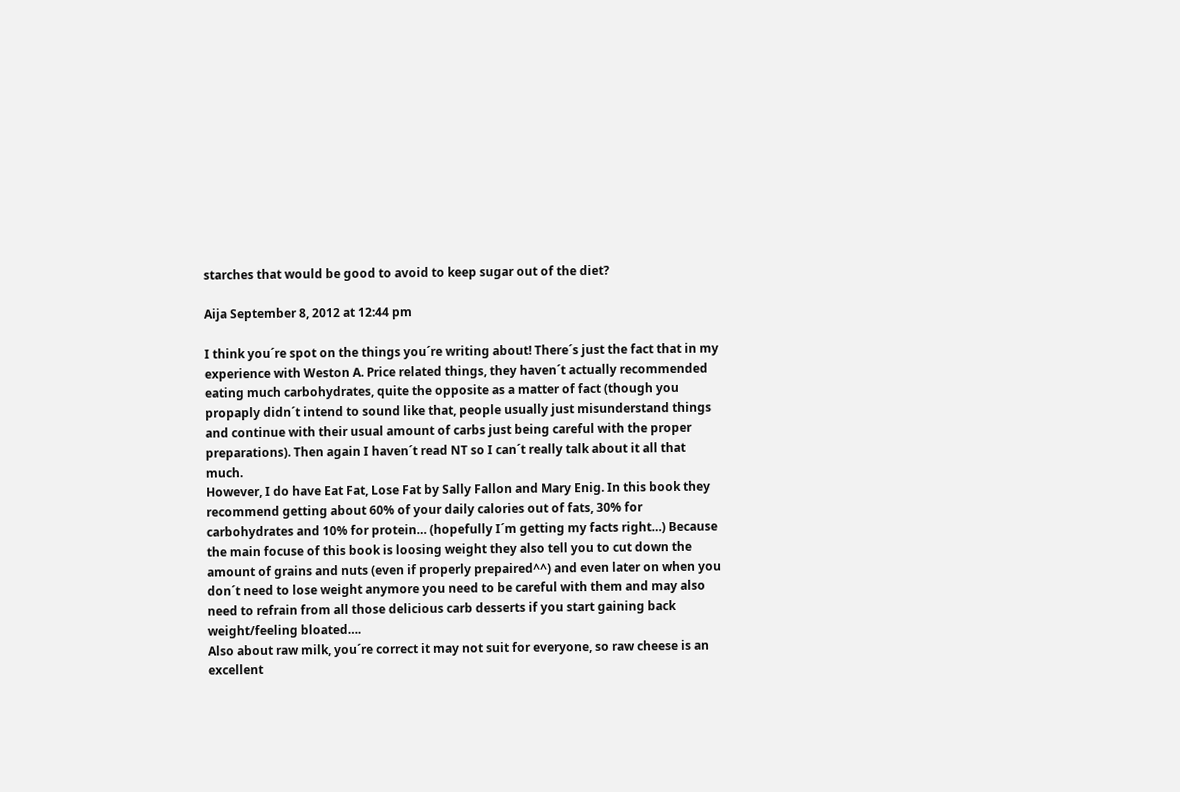starches that would be good to avoid to keep sugar out of the diet?

Aija September 8, 2012 at 12:44 pm

I think you´re spot on the things you´re writing about! There´s just the fact that in my experience with Weston A. Price related things, they haven´t actually recommended eating much carbohydrates, quite the opposite as a matter of fact (though you propaply didn´t intend to sound like that, people usually just misunderstand things and continue with their usual amount of carbs just being careful with the proper preparations). Then again I haven´t read NT so I can´t really talk about it all that much.
However, I do have Eat Fat, Lose Fat by Sally Fallon and Mary Enig. In this book they recommend getting about 60% of your daily calories out of fats, 30% for carbohydrates and 10% for protein… (hopefully I´m getting my facts right…) Because the main focuse of this book is loosing weight they also tell you to cut down the amount of grains and nuts (even if properly prepaired^^) and even later on when you don´t need to lose weight anymore you need to be careful with them and may also need to refrain from all those delicious carb desserts if you start gaining back weight/feeling bloated….
Also about raw milk, you´re correct it may not suit for everyone, so raw cheese is an excellent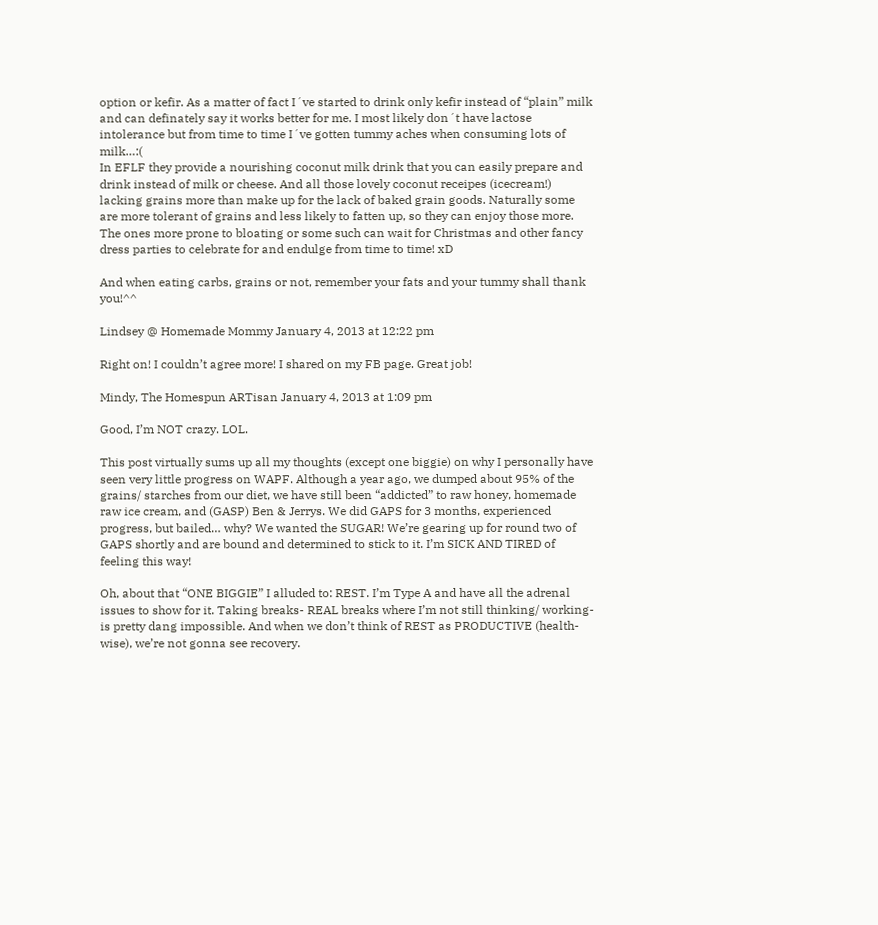option or kefir. As a matter of fact I´ve started to drink only kefir instead of “plain” milk and can definately say it works better for me. I most likely don´t have lactose intolerance but from time to time I´ve gotten tummy aches when consuming lots of milk…:(
In EFLF they provide a nourishing coconut milk drink that you can easily prepare and drink instead of milk or cheese. And all those lovely coconut receipes (icecream!) lacking grains more than make up for the lack of baked grain goods. Naturally some are more tolerant of grains and less likely to fatten up, so they can enjoy those more. The ones more prone to bloating or some such can wait for Christmas and other fancy dress parties to celebrate for and endulge from time to time! xD

And when eating carbs, grains or not, remember your fats and your tummy shall thank you!^^

Lindsey @ Homemade Mommy January 4, 2013 at 12:22 pm

Right on! I couldn’t agree more! I shared on my FB page. Great job!

Mindy, The Homespun ARTisan January 4, 2013 at 1:09 pm

Good, I’m NOT crazy. LOL.

This post virtually sums up all my thoughts (except one biggie) on why I personally have seen very little progress on WAPF. Although a year ago, we dumped about 95% of the grains/ starches from our diet, we have still been “addicted” to raw honey, homemade raw ice cream, and (GASP) Ben & Jerrys. We did GAPS for 3 months, experienced progress, but bailed… why? We wanted the SUGAR! We’re gearing up for round two of GAPS shortly and are bound and determined to stick to it. I’m SICK AND TIRED of feeling this way!

Oh, about that “ONE BIGGIE” I alluded to: REST. I’m Type A and have all the adrenal issues to show for it. Taking breaks- REAL breaks where I’m not still thinking/ working- is pretty dang impossible. And when we don’t think of REST as PRODUCTIVE (health-wise), we’re not gonna see recovery.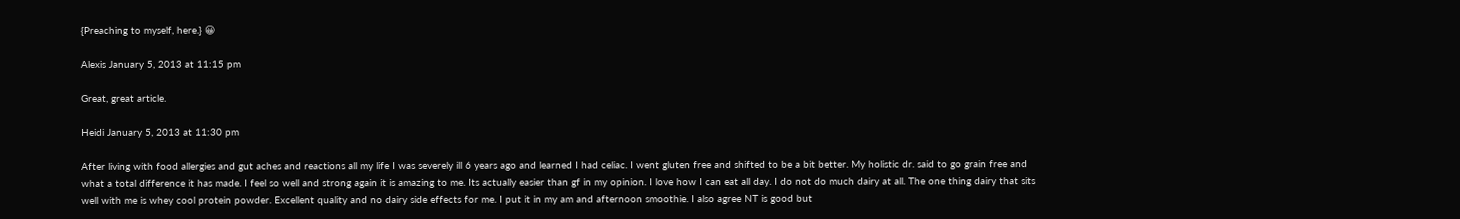{Preaching to myself, here.} 😀

Alexis January 5, 2013 at 11:15 pm

Great, great article.

Heidi January 5, 2013 at 11:30 pm

After living with food allergies and gut aches and reactions all my life I was severely ill 6 years ago and learned I had celiac. I went gluten free and shifted to be a bit better. My holistic dr. said to go grain free and what a total difference it has made. I feel so well and strong again it is amazing to me. Its actually easier than gf in my opinion. I love how I can eat all day. I do not do much dairy at all. The one thing dairy that sits well with me is whey cool protein powder. Excellent quality and no dairy side effects for me. I put it in my am and afternoon smoothie. I also agree NT is good but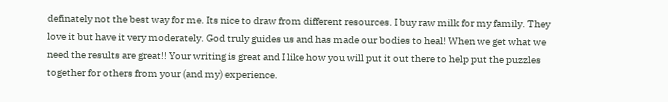definately not the best way for me. Its nice to draw from different resources. I buy raw milk for my family. They love it but have it very moderately. God truly guides us and has made our bodies to heal! When we get what we need the results are great!! Your writing is great and I like how you will put it out there to help put the puzzles together for others from your (and my) experience.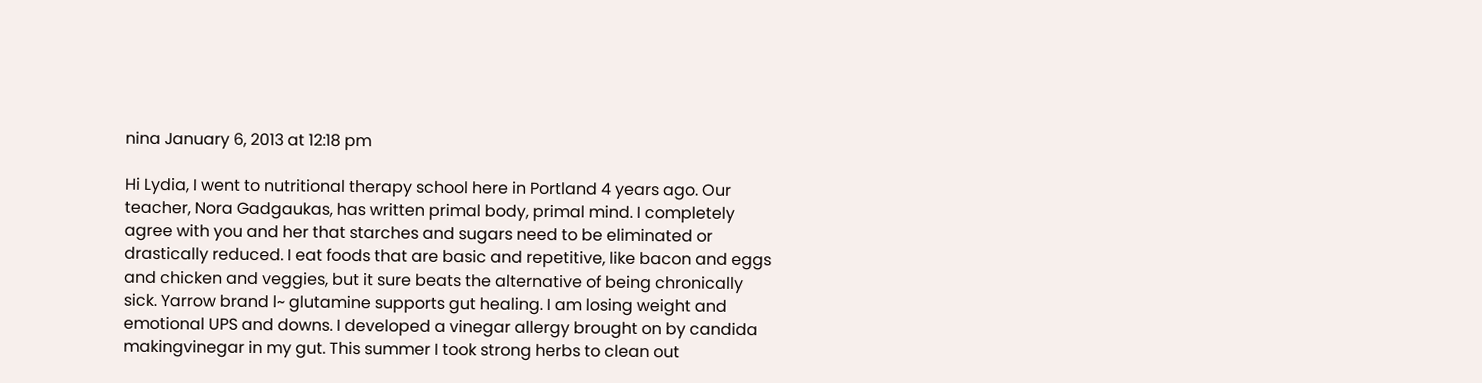nina January 6, 2013 at 12:18 pm

Hi Lydia, I went to nutritional therapy school here in Portland 4 years ago. Our teacher, Nora Gadgaukas, has written primal body, primal mind. I completely agree with you and her that starches and sugars need to be eliminated or drastically reduced. I eat foods that are basic and repetitive, like bacon and eggs and chicken and veggies, but it sure beats the alternative of being chronically sick. Yarrow brand l~ glutamine supports gut healing. I am losing weight and emotional UPS and downs. I developed a vinegar allergy brought on by candida makingvinegar in my gut. This summer I took strong herbs to clean out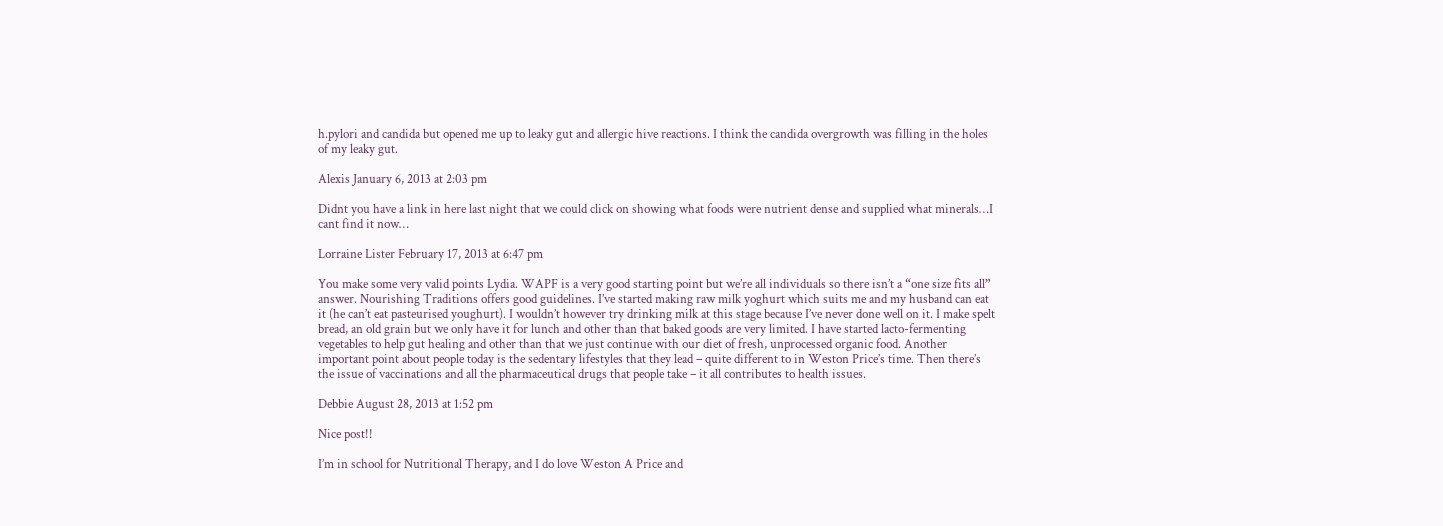h.pylori and candida but opened me up to leaky gut and allergic hive reactions. I think the candida overgrowth was filling in the holes of my leaky gut.

Alexis January 6, 2013 at 2:03 pm

Didnt you have a link in here last night that we could click on showing what foods were nutrient dense and supplied what minerals…I cant find it now…

Lorraine Lister February 17, 2013 at 6:47 pm

You make some very valid points Lydia. WAPF is a very good starting point but we’re all individuals so there isn’t a “one size fits all” answer. Nourishing Traditions offers good guidelines. I’ve started making raw milk yoghurt which suits me and my husband can eat it (he can’t eat pasteurised youghurt). I wouldn’t however try drinking milk at this stage because I’ve never done well on it. I make spelt bread, an old grain but we only have it for lunch and other than that baked goods are very limited. I have started lacto-fermenting vegetables to help gut healing and other than that we just continue with our diet of fresh, unprocessed organic food. Another important point about people today is the sedentary lifestyles that they lead – quite different to in Weston Price’s time. Then there’s the issue of vaccinations and all the pharmaceutical drugs that people take – it all contributes to health issues.

Debbie August 28, 2013 at 1:52 pm

Nice post!!

I’m in school for Nutritional Therapy, and I do love Weston A Price and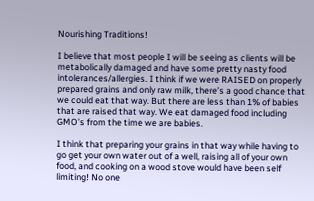Nourishing Traditions!

I believe that most people I will be seeing as clients will be metabolically damaged and have some pretty nasty food intolerances/allergies. I think if we were RAISED on properly prepared grains and only raw milk, there’s a good chance that we could eat that way. But there are less than 1% of babies that are raised that way. We eat damaged food including GMO’s from the time we are babies.

I think that preparing your grains in that way while having to go get your own water out of a well, raising all of your own food, and cooking on a wood stove would have been self limiting! No one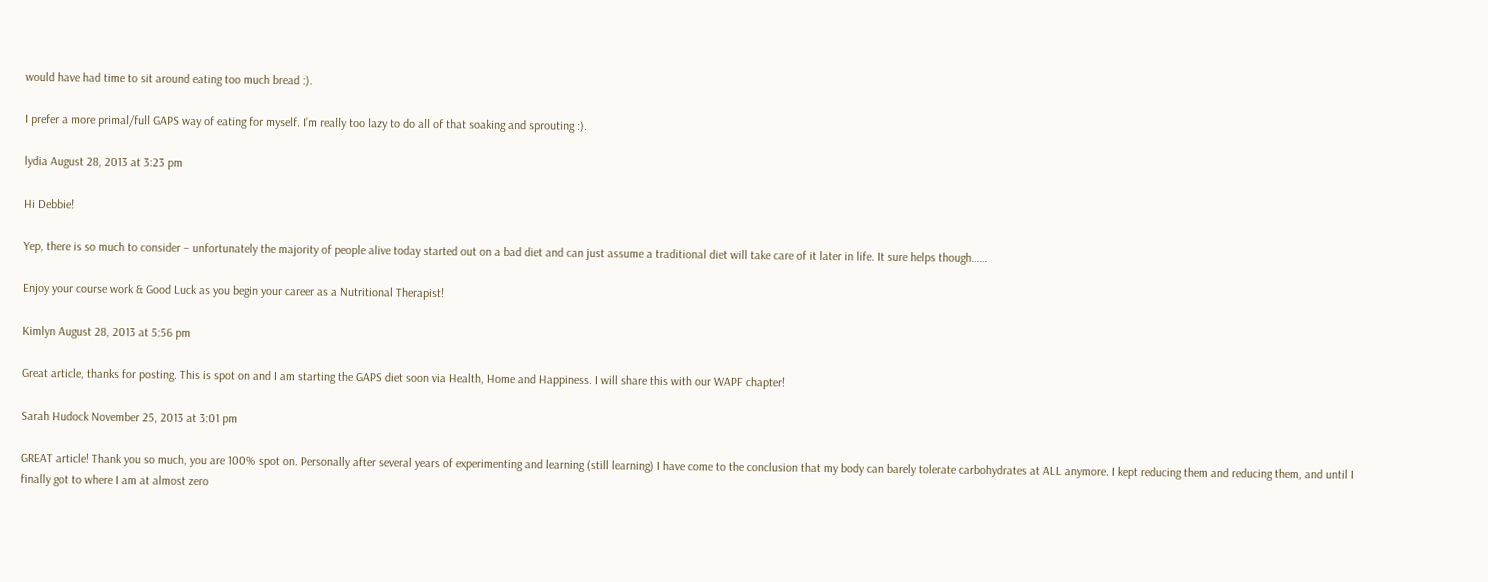would have had time to sit around eating too much bread :).

I prefer a more primal/full GAPS way of eating for myself. I’m really too lazy to do all of that soaking and sprouting :).

lydia August 28, 2013 at 3:23 pm

Hi Debbie!

Yep, there is so much to consider – unfortunately the majority of people alive today started out on a bad diet and can just assume a traditional diet will take care of it later in life. It sure helps though……

Enjoy your course work & Good Luck as you begin your career as a Nutritional Therapist!

Kimlyn August 28, 2013 at 5:56 pm

Great article, thanks for posting. This is spot on and I am starting the GAPS diet soon via Health, Home and Happiness. I will share this with our WAPF chapter!

Sarah Hudock November 25, 2013 at 3:01 pm

GREAT article! Thank you so much, you are 100% spot on. Personally after several years of experimenting and learning (still learning) I have come to the conclusion that my body can barely tolerate carbohydrates at ALL anymore. I kept reducing them and reducing them, and until I finally got to where I am at almost zero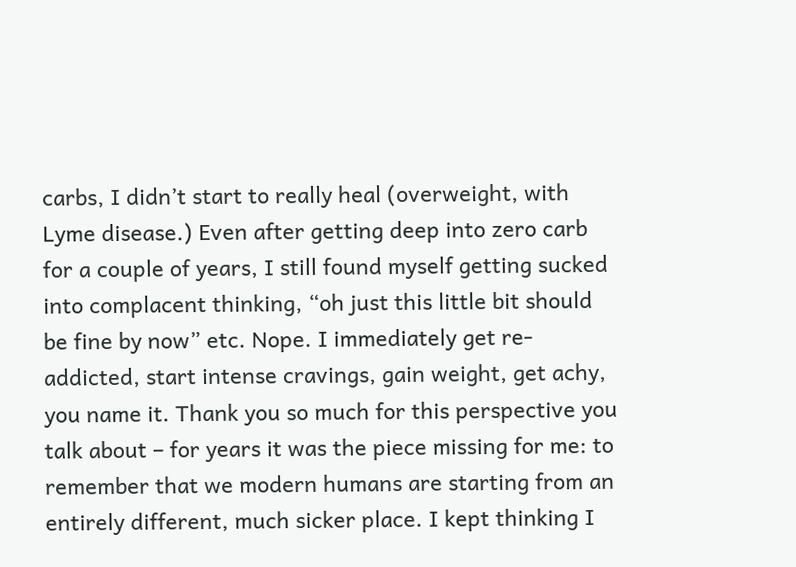carbs, I didn’t start to really heal (overweight, with Lyme disease.) Even after getting deep into zero carb for a couple of years, I still found myself getting sucked into complacent thinking, “oh just this little bit should be fine by now” etc. Nope. I immediately get re-addicted, start intense cravings, gain weight, get achy, you name it. Thank you so much for this perspective you talk about – for years it was the piece missing for me: to remember that we modern humans are starting from an entirely different, much sicker place. I kept thinking I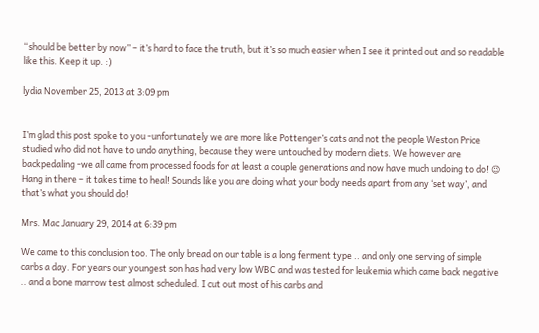“should be better by now” – it’s hard to face the truth, but it’s so much easier when I see it printed out and so readable like this. Keep it up. :)

lydia November 25, 2013 at 3:09 pm


I’m glad this post spoke to you -unfortunately we are more like Pottenger’s cats and not the people Weston Price studied who did not have to undo anything, because they were untouched by modern diets. We however are backpedaling -we all came from processed foods for at least a couple generations and now have much undoing to do! 😉 Hang in there – it takes time to heal! Sounds like you are doing what your body needs apart from any ‘set way’, and that’s what you should do!

Mrs. Mac January 29, 2014 at 6:39 pm

We came to this conclusion too. The only bread on our table is a long ferment type .. and only one serving of simple carbs a day. For years our youngest son has had very low WBC and was tested for leukemia which came back negative .. and a bone marrow test almost scheduled. I cut out most of his carbs and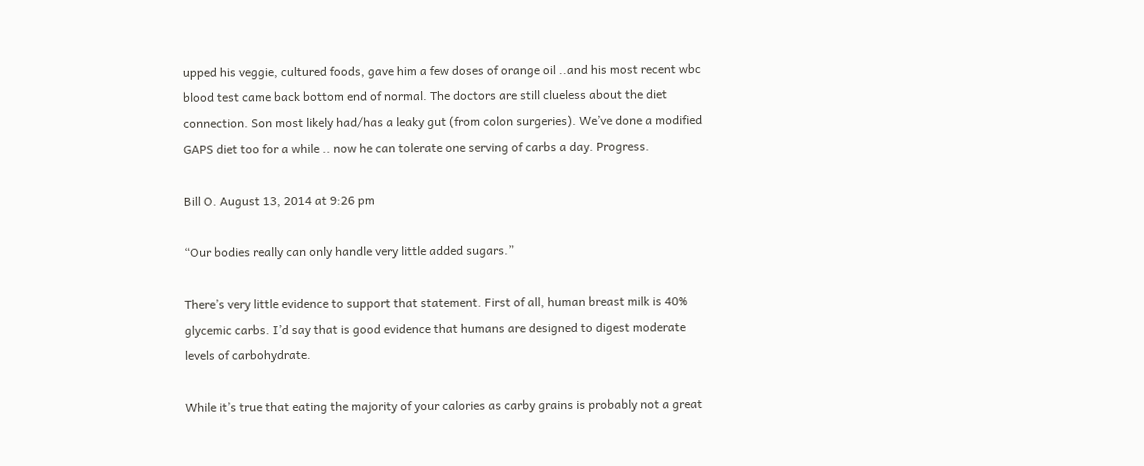upped his veggie, cultured foods, gave him a few doses of orange oil ..and his most recent wbc blood test came back bottom end of normal. The doctors are still clueless about the diet connection. Son most likely had/has a leaky gut (from colon surgeries). We’ve done a modified GAPS diet too for a while .. now he can tolerate one serving of carbs a day. Progress.

Bill O. August 13, 2014 at 9:26 pm

“Our bodies really can only handle very little added sugars.”

There’s very little evidence to support that statement. First of all, human breast milk is 40% glycemic carbs. I’d say that is good evidence that humans are designed to digest moderate levels of carbohydrate.

While it’s true that eating the majority of your calories as carby grains is probably not a great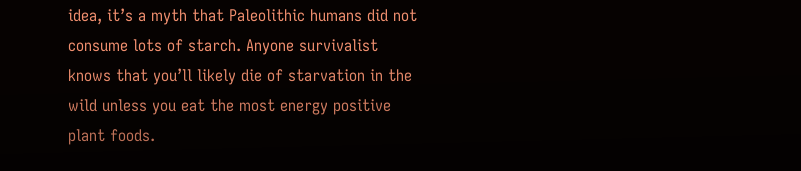idea, it’s a myth that Paleolithic humans did not consume lots of starch. Anyone survivalist knows that you’ll likely die of starvation in the wild unless you eat the most energy positive plant foods.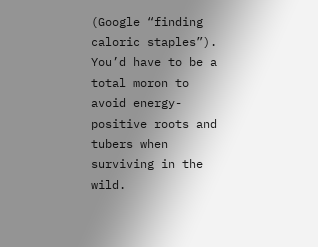(Google “finding caloric staples”). You’d have to be a total moron to avoid energy-positive roots and tubers when surviving in the wild.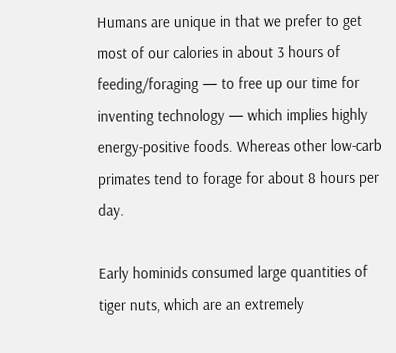Humans are unique in that we prefer to get most of our calories in about 3 hours of feeding/foraging — to free up our time for inventing technology — which implies highly energy-positive foods. Whereas other low-carb primates tend to forage for about 8 hours per day.

Early hominids consumed large quantities of tiger nuts, which are an extremely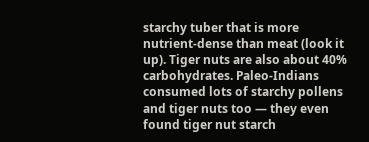starchy tuber that is more nutrient-dense than meat (look it up). Tiger nuts are also about 40% carbohydrates. Paleo-Indians consumed lots of starchy pollens and tiger nuts too — they even found tiger nut starch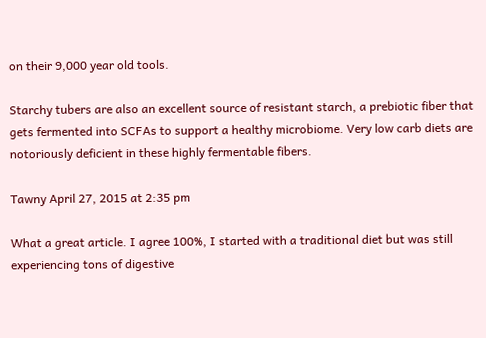on their 9,000 year old tools.

Starchy tubers are also an excellent source of resistant starch, a prebiotic fiber that gets fermented into SCFAs to support a healthy microbiome. Very low carb diets are notoriously deficient in these highly fermentable fibers.

Tawny April 27, 2015 at 2:35 pm

What a great article. I agree 100%, I started with a traditional diet but was still experiencing tons of digestive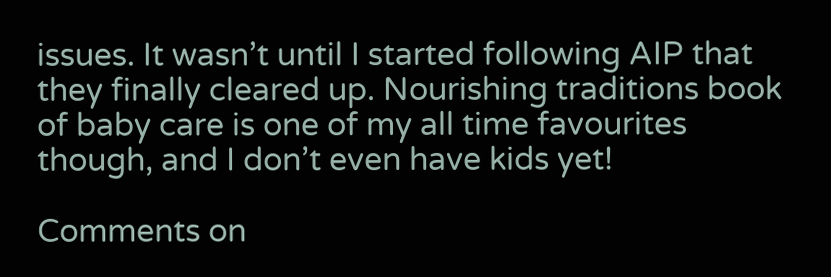issues. It wasn’t until I started following AIP that they finally cleared up. Nourishing traditions book of baby care is one of my all time favourites though, and I don’t even have kids yet!

Comments on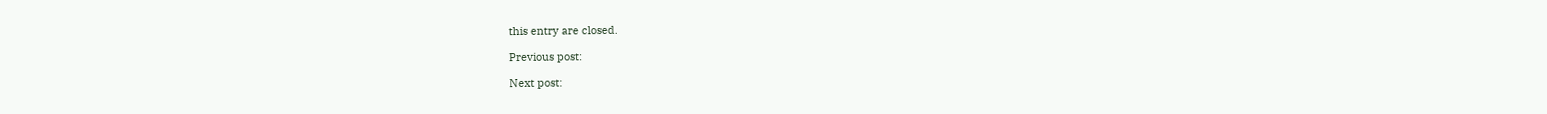this entry are closed.

Previous post:

Next post: